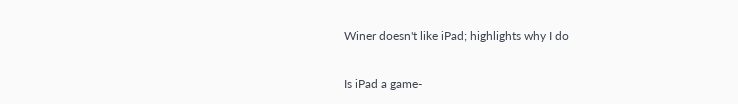Winer doesn't like iPad; highlights why I do

Is iPad a game-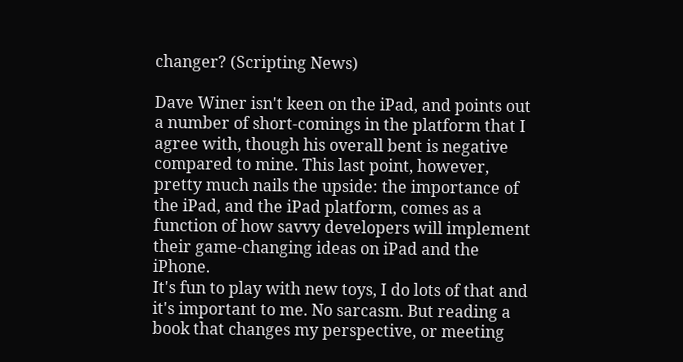changer? (Scripting News)

Dave Winer isn't keen on the iPad, and points out a number of short-comings in the platform that I agree with, though his overall bent is negative compared to mine. This last point, however, pretty much nails the upside: the importance of the iPad, and the iPad platform, comes as a function of how savvy developers will implement their game-changing ideas on iPad and the iPhone.
It's fun to play with new toys, I do lots of that and it's important to me. No sarcasm. But reading a book that changes my perspective, or meeting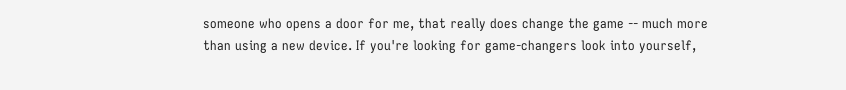someone who opens a door for me, that really does change the game -- much more than using a new device. If you're looking for game-changers look into yourself,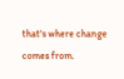that's where change comes from.